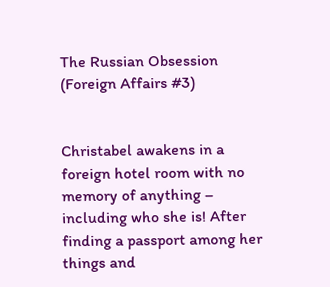The Russian Obsession (Foreign Affairs #3)


Christabel awakens in a foreign hotel room with no memory of anything – including who she is! After finding a passport among her things and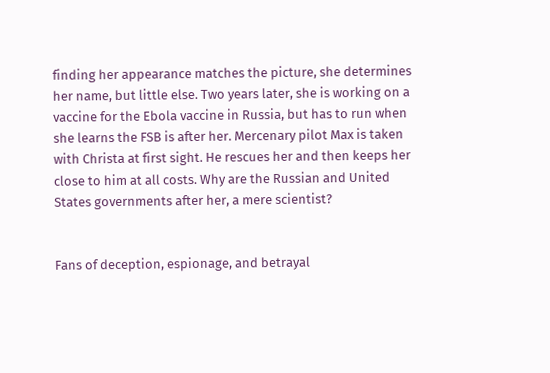finding her appearance matches the picture, she determines her name, but little else. Two years later, she is working on a vaccine for the Ebola vaccine in Russia, but has to run when she learns the FSB is after her. Mercenary pilot Max is taken with Christa at first sight. He rescues her and then keeps her close to him at all costs. Why are the Russian and United States governments after her, a mere scientist?


Fans of deception, espionage, and betrayal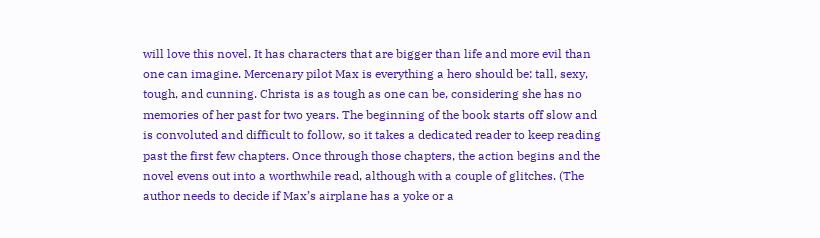will love this novel. It has characters that are bigger than life and more evil than one can imagine. Mercenary pilot Max is everything a hero should be: tall, sexy, tough, and cunning. Christa is as tough as one can be, considering she has no memories of her past for two years. The beginning of the book starts off slow and is convoluted and difficult to follow, so it takes a dedicated reader to keep reading past the first few chapters. Once through those chapters, the action begins and the novel evens out into a worthwhile read, although with a couple of glitches. (The author needs to decide if Max’s airplane has a yoke or a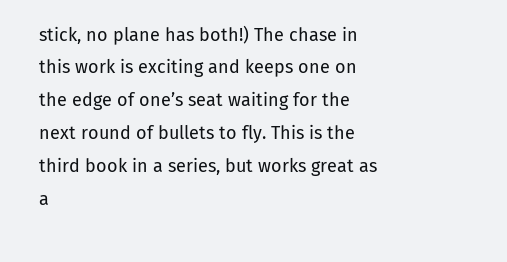stick, no plane has both!) The chase in this work is exciting and keeps one on the edge of one’s seat waiting for the next round of bullets to fly. This is the third book in a series, but works great as a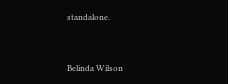standalone.


Belinda Wilson